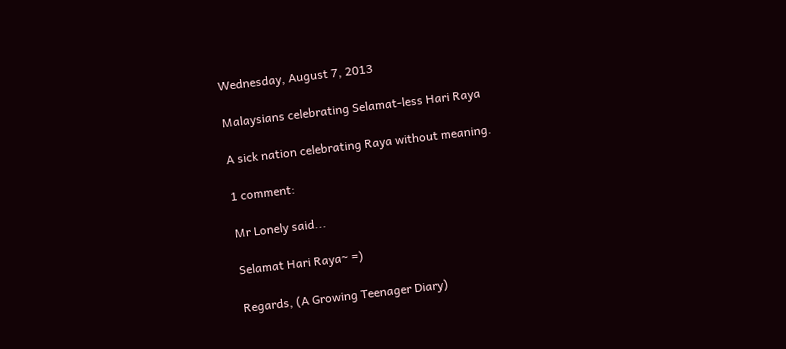Wednesday, August 7, 2013

Malaysians celebrating Selamat-less Hari Raya

A sick nation celebrating Raya without meaning.

1 comment:

Mr Lonely said...

Selamat Hari Raya~ =)

Regards, (A Growing Teenager Diary)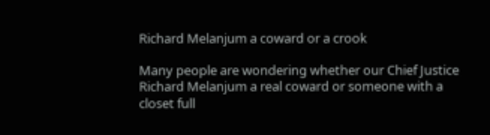Richard Melanjum a coward or a crook

Many people are wondering whether our Chief Justice Richard Melanjum a real coward or someone with a closet full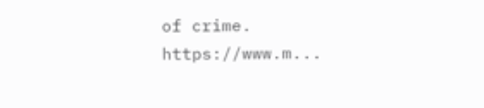of crime. https://www.m...